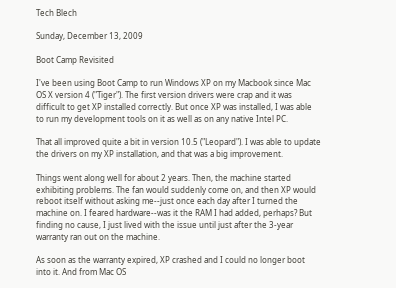Tech Blech

Sunday, December 13, 2009

Boot Camp Revisited

I've been using Boot Camp to run Windows XP on my Macbook since Mac OS X version 4 ("Tiger"). The first version drivers were crap and it was difficult to get XP installed correctly. But once XP was installed, I was able to run my development tools on it as well as on any native Intel PC.

That all improved quite a bit in version 10.5 ("Leopard"). I was able to update the drivers on my XP installation, and that was a big improvement.

Things went along well for about 2 years. Then, the machine started exhibiting problems. The fan would suddenly come on, and then XP would reboot itself without asking me--just once each day after I turned the machine on. I feared hardware--was it the RAM I had added, perhaps? But finding no cause, I just lived with the issue until just after the 3-year warranty ran out on the machine.

As soon as the warranty expired, XP crashed and I could no longer boot into it. And from Mac OS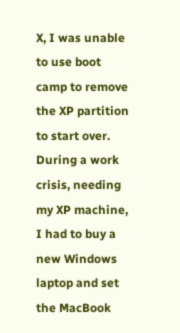X, I was unable to use boot camp to remove the XP partition to start over. During a work crisis, needing my XP machine, I had to buy a new Windows laptop and set the MacBook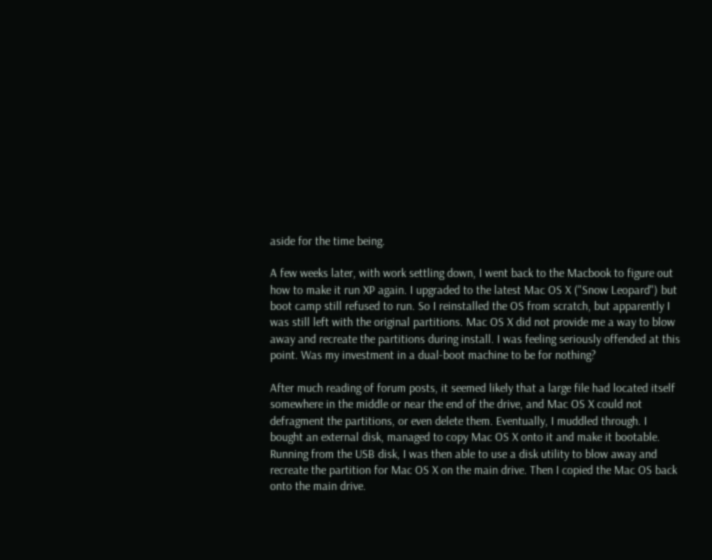aside for the time being.

A few weeks later, with work settling down, I went back to the Macbook to figure out how to make it run XP again. I upgraded to the latest Mac OS X ("Snow Leopard") but boot camp still refused to run. So I reinstalled the OS from scratch, but apparently I was still left with the original partitions. Mac OS X did not provide me a way to blow away and recreate the partitions during install. I was feeling seriously offended at this point. Was my investment in a dual-boot machine to be for nothing?

After much reading of forum posts, it seemed likely that a large file had located itself somewhere in the middle or near the end of the drive, and Mac OS X could not defragment the partitions, or even delete them. Eventually, I muddled through. I bought an external disk, managed to copy Mac OS X onto it and make it bootable. Running from the USB disk, I was then able to use a disk utility to blow away and recreate the partition for Mac OS X on the main drive. Then I copied the Mac OS back onto the main drive.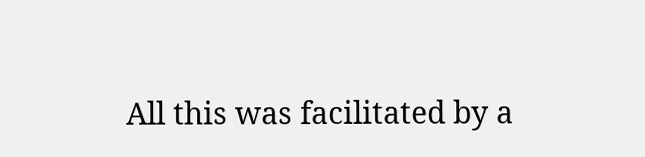All this was facilitated by a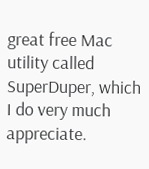great free Mac utility called SuperDuper, which I do very much appreciate.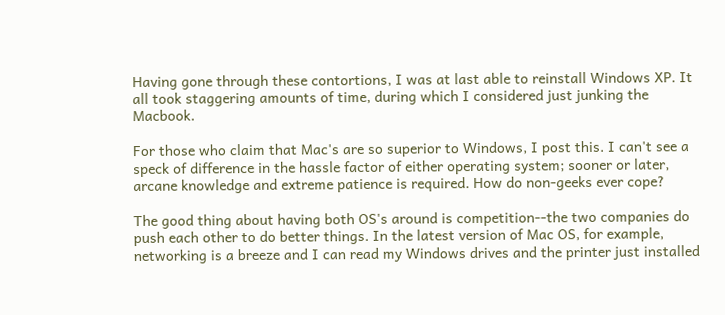Having gone through these contortions, I was at last able to reinstall Windows XP. It all took staggering amounts of time, during which I considered just junking the Macbook.

For those who claim that Mac's are so superior to Windows, I post this. I can't see a speck of difference in the hassle factor of either operating system; sooner or later, arcane knowledge and extreme patience is required. How do non-geeks ever cope?

The good thing about having both OS's around is competition--the two companies do push each other to do better things. In the latest version of Mac OS, for example, networking is a breeze and I can read my Windows drives and the printer just installed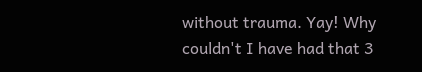without trauma. Yay! Why couldn't I have had that 3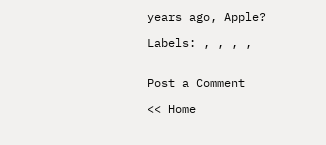years ago, Apple?

Labels: , , , ,


Post a Comment

<< Home